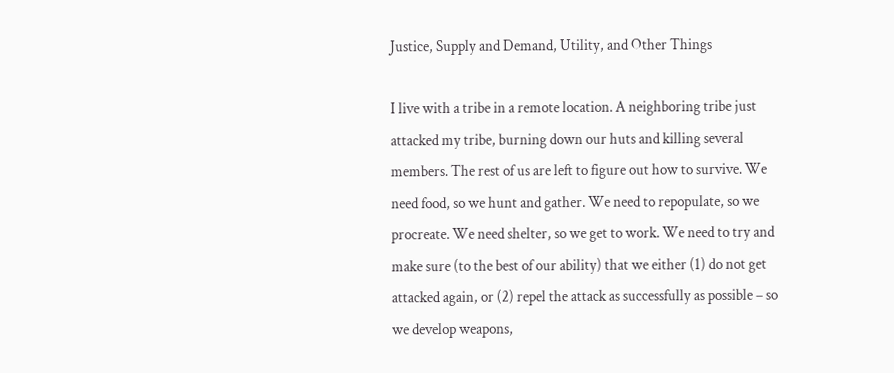Justice, Supply and Demand, Utility, and Other Things

I live with a tribe in a remote location. A neighboring tribe just attacked my tribe, burning down our huts and killing several members. The rest of us are left to figure out how to survive. We need food, so we hunt and gather. We need to repopulate, so we procreate. We need shelter, so we get to work. We need to try and make sure (to the best of our ability) that we either (1) do not get attacked again, or (2) repel the attack as successfully as possible – so we develop weapons,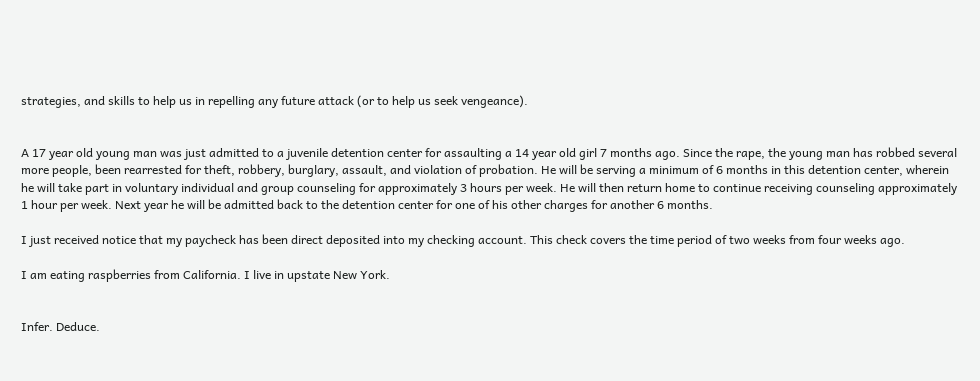strategies, and skills to help us in repelling any future attack (or to help us seek vengeance).


A 17 year old young man was just admitted to a juvenile detention center for assaulting a 14 year old girl 7 months ago. Since the rape, the young man has robbed several more people, been rearrested for theft, robbery, burglary, assault, and violation of probation. He will be serving a minimum of 6 months in this detention center, wherein he will take part in voluntary individual and group counseling for approximately 3 hours per week. He will then return home to continue receiving counseling approximately 1 hour per week. Next year he will be admitted back to the detention center for one of his other charges for another 6 months.

I just received notice that my paycheck has been direct deposited into my checking account. This check covers the time period of two weeks from four weeks ago.

I am eating raspberries from California. I live in upstate New York.


Infer. Deduce.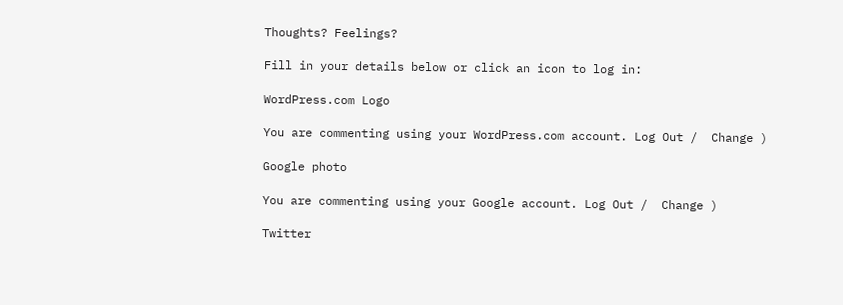Thoughts? Feelings?

Fill in your details below or click an icon to log in:

WordPress.com Logo

You are commenting using your WordPress.com account. Log Out /  Change )

Google photo

You are commenting using your Google account. Log Out /  Change )

Twitter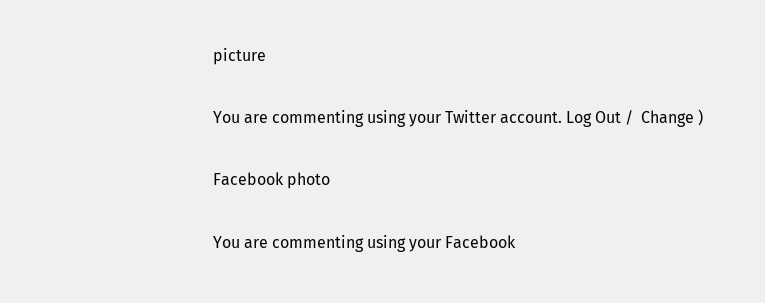picture

You are commenting using your Twitter account. Log Out /  Change )

Facebook photo

You are commenting using your Facebook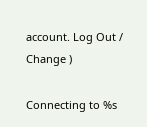account. Log Out /  Change )

Connecting to %s